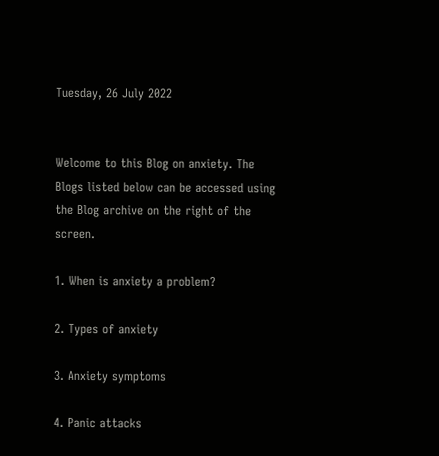Tuesday, 26 July 2022


Welcome to this Blog on anxiety. The Blogs listed below can be accessed using the Blog archive on the right of the screen.

1. When is anxiety a problem?

2. Types of anxiety

3. Anxiety symptoms

4. Panic attacks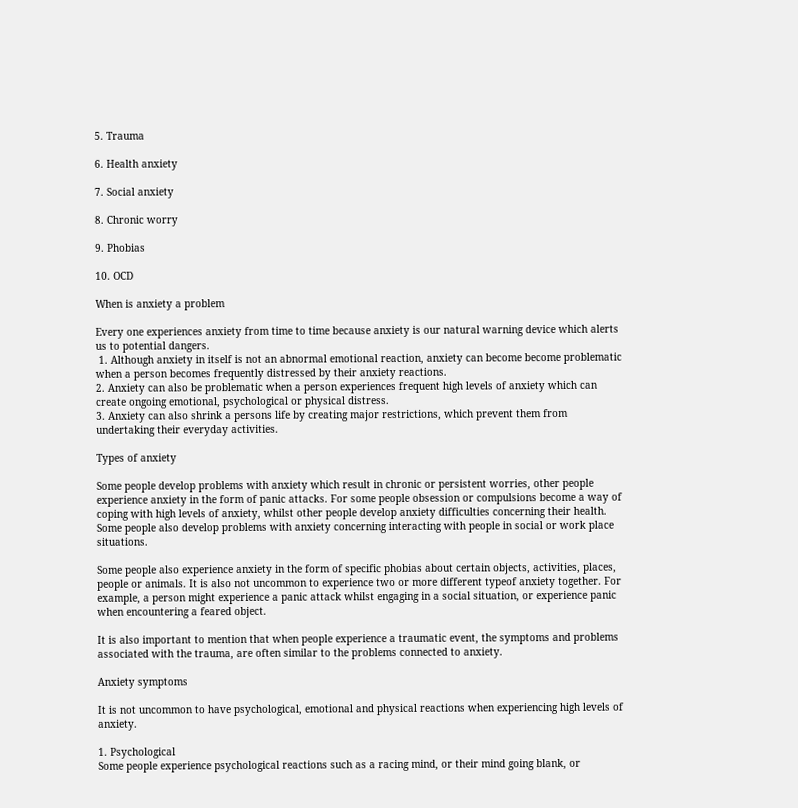5. Trauma

6. Health anxiety

7. Social anxiety

8. Chronic worry

9. Phobias

10. OCD

When is anxiety a problem

Every one experiences anxiety from time to time because anxiety is our natural warning device which alerts us to potential dangers.
 1. Although anxiety in itself is not an abnormal emotional reaction, anxiety can become become problematic when a person becomes frequently distressed by their anxiety reactions.
2. Anxiety can also be problematic when a person experiences frequent high levels of anxiety which can create ongoing emotional, psychological or physical distress.
3. Anxiety can also shrink a persons life by creating major restrictions, which prevent them from undertaking their everyday activities.

Types of anxiety

Some people develop problems with anxiety which result in chronic or persistent worries, other people experience anxiety in the form of panic attacks. For some people obsession or compulsions become a way of coping with high levels of anxiety, whilst other people develop anxiety difficulties concerning their health. Some people also develop problems with anxiety concerning interacting with people in social or work place situations.

Some people also experience anxiety in the form of specific phobias about certain objects, activities, places, people or animals. It is also not uncommon to experience two or more different typeof anxiety together. For example, a person might experience a panic attack whilst engaging in a social situation, or experience panic when encountering a feared object.

It is also important to mention that when people experience a traumatic event, the symptoms and problems associated with the trauma, are often similar to the problems connected to anxiety.

Anxiety symptoms

It is not uncommon to have psychological, emotional and physical reactions when experiencing high levels of anxiety.

1. Psychological
Some people experience psychological reactions such as a racing mind, or their mind going blank, or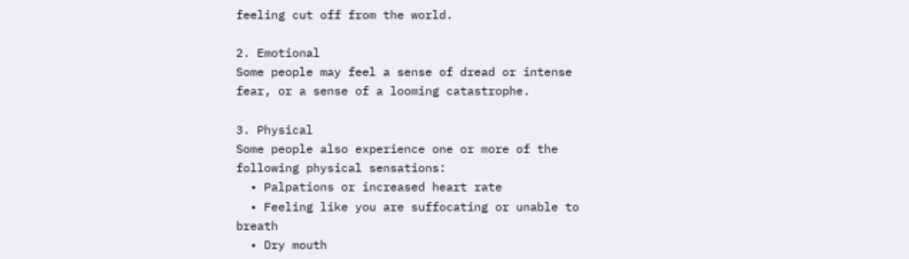feeling cut off from the world.

2. Emotional
Some people may feel a sense of dread or intense fear, or a sense of a looming catastrophe.

3. Physical
Some people also experience one or more of the following physical sensations:
  • Palpations or increased heart rate
  • Feeling like you are suffocating or unable to breath
  • Dry mouth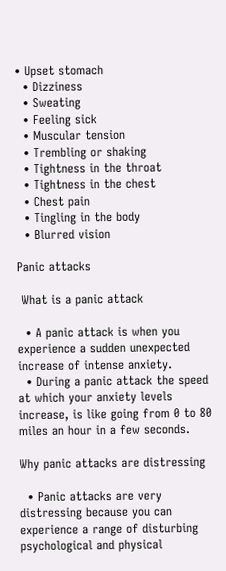• Upset stomach
  • Dizziness
  • Sweating
  • Feeling sick
  • Muscular tension
  • Trembling or shaking
  • Tightness in the throat
  • Tightness in the chest
  • Chest pain
  • Tingling in the body
  • Blurred vision

Panic attacks

 What is a panic attack

  • A panic attack is when you experience a sudden unexpected increase of intense anxiety.
  • During a panic attack the speed at which your anxiety levels increase, is like going from 0 to 80 miles an hour in a few seconds.

Why panic attacks are distressing

  • Panic attacks are very distressing because you can experience a range of disturbing psychological and physical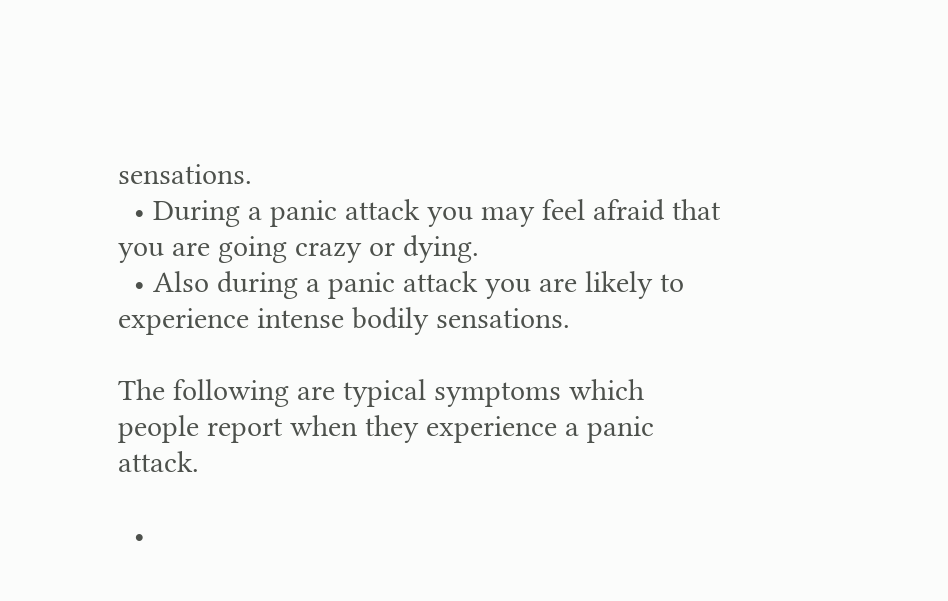sensations.
  • During a panic attack you may feel afraid that you are going crazy or dying.
  • Also during a panic attack you are likely to experience intense bodily sensations.

The following are typical symptoms which people report when they experience a panic attack.

  •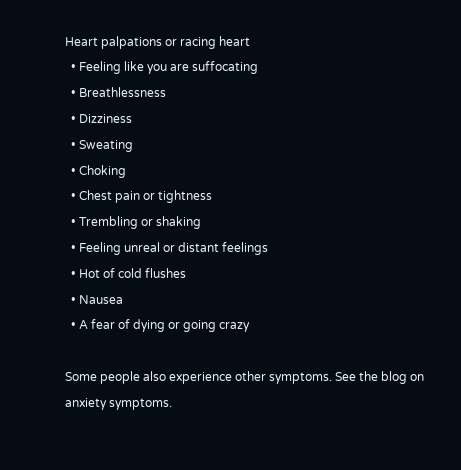Heart palpations or racing heart
  • Feeling like you are suffocating
  • Breathlessness
  • Dizziness
  • Sweating
  • Choking
  • Chest pain or tightness
  • Trembling or shaking
  • Feeling unreal or distant feelings
  • Hot of cold flushes
  • Nausea
  • A fear of dying or going crazy

Some people also experience other symptoms. See the blog on anxiety symptoms.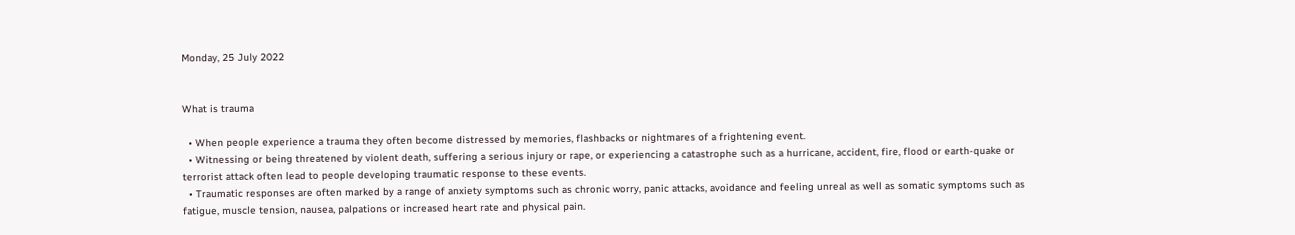Monday, 25 July 2022


What is trauma

  • When people experience a trauma they often become distressed by memories, flashbacks or nightmares of a frightening event.
  • Witnessing or being threatened by violent death, suffering a serious injury or rape, or experiencing a catastrophe such as a hurricane, accident, fire, flood or earth-quake or terrorist attack often lead to people developing traumatic response to these events.
  • Traumatic responses are often marked by a range of anxiety symptoms such as chronic worry, panic attacks, avoidance and feeling unreal as well as somatic symptoms such as fatigue, muscle tension, nausea, palpations or increased heart rate and physical pain.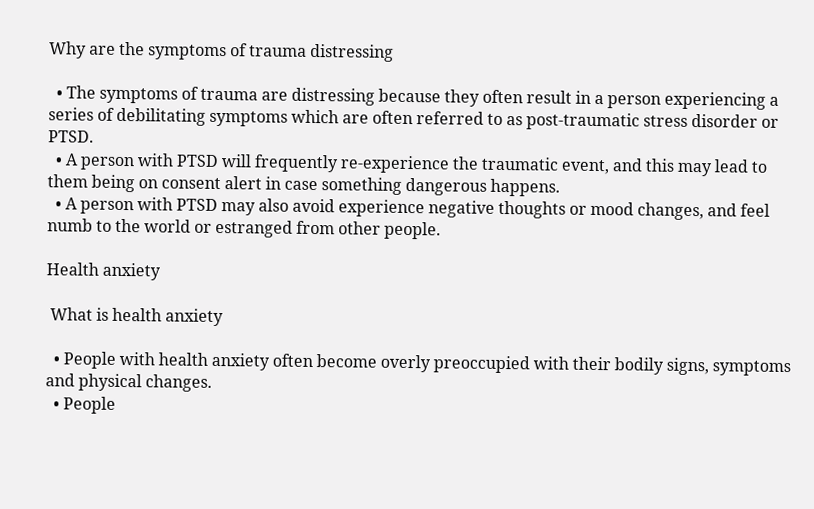Why are the symptoms of trauma distressing

  • The symptoms of trauma are distressing because they often result in a person experiencing a series of debilitating symptoms which are often referred to as post-traumatic stress disorder or PTSD.
  • A person with PTSD will frequently re-experience the traumatic event, and this may lead to them being on consent alert in case something dangerous happens.
  • A person with PTSD may also avoid experience negative thoughts or mood changes, and feel numb to the world or estranged from other people.

Health anxiety

 What is health anxiety

  • People with health anxiety often become overly preoccupied with their bodily signs, symptoms and physical changes.
  • People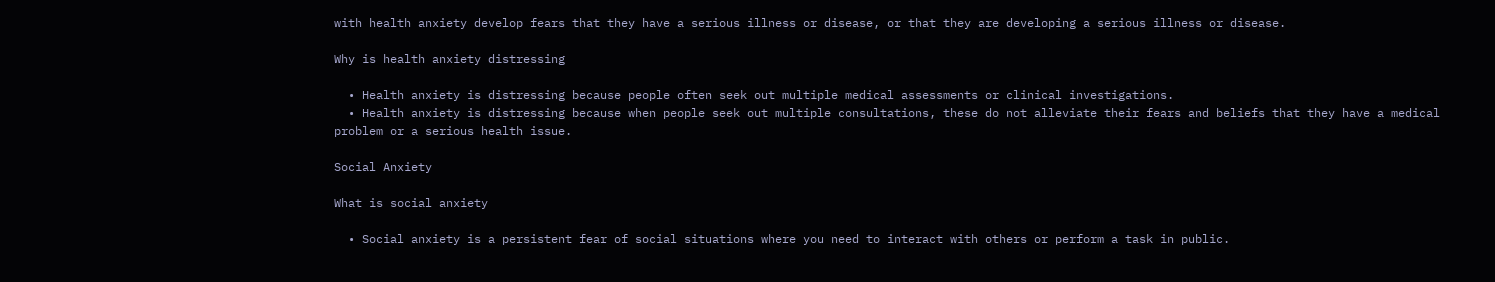with health anxiety develop fears that they have a serious illness or disease, or that they are developing a serious illness or disease.

Why is health anxiety distressing

  • Health anxiety is distressing because people often seek out multiple medical assessments or clinical investigations.
  • Health anxiety is distressing because when people seek out multiple consultations, these do not alleviate their fears and beliefs that they have a medical problem or a serious health issue.

Social Anxiety

What is social anxiety

  • Social anxiety is a persistent fear of social situations where you need to interact with others or perform a task in public.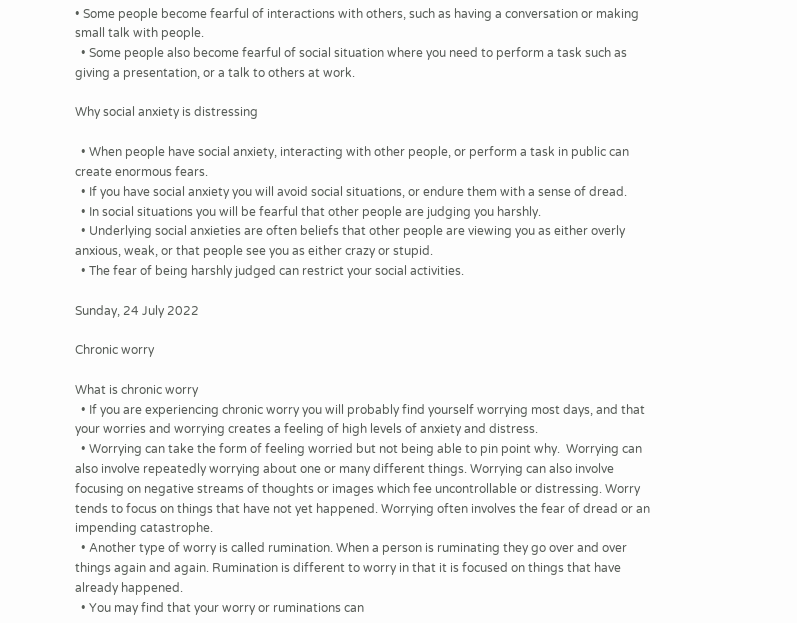• Some people become fearful of interactions with others, such as having a conversation or making small talk with people.
  • Some people also become fearful of social situation where you need to perform a task such as giving a presentation, or a talk to others at work.

Why social anxiety is distressing

  • When people have social anxiety, interacting with other people, or perform a task in public can create enormous fears.
  • If you have social anxiety you will avoid social situations, or endure them with a sense of dread.
  • In social situations you will be fearful that other people are judging you harshly.
  • Underlying social anxieties are often beliefs that other people are viewing you as either overly anxious, weak, or that people see you as either crazy or stupid.
  • The fear of being harshly judged can restrict your social activities.

Sunday, 24 July 2022

Chronic worry

What is chronic worry
  • If you are experiencing chronic worry you will probably find yourself worrying most days, and that your worries and worrying creates a feeling of high levels of anxiety and distress.
  • Worrying can take the form of feeling worried but not being able to pin point why.  Worrying can also involve repeatedly worrying about one or many different things. Worrying can also involve focusing on negative streams of thoughts or images which fee uncontrollable or distressing. Worry tends to focus on things that have not yet happened. Worrying often involves the fear of dread or an impending catastrophe.
  • Another type of worry is called rumination. When a person is ruminating they go over and over things again and again. Rumination is different to worry in that it is focused on things that have already happened.
  • You may find that your worry or ruminations can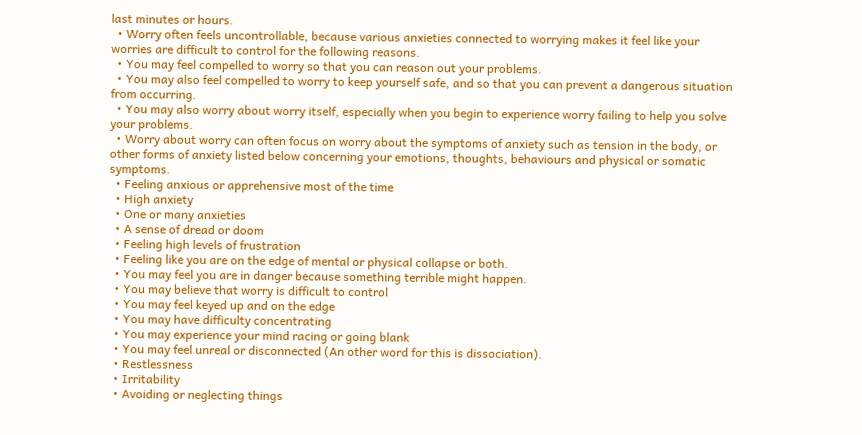last minutes or hours.
  • Worry often feels uncontrollable, because various anxieties connected to worrying makes it feel like your worries are difficult to control for the following reasons.
  • You may feel compelled to worry so that you can reason out your problems.
  • You may also feel compelled to worry to keep yourself safe, and so that you can prevent a dangerous situation from occurring.
  • You may also worry about worry itself, especially when you begin to experience worry failing to help you solve your problems.
  • Worry about worry can often focus on worry about the symptoms of anxiety such as tension in the body, or other forms of anxiety listed below concerning your emotions, thoughts, behaviours and physical or somatic symptoms.
  • Feeling anxious or apprehensive most of the time
  • High anxiety
  • One or many anxieties
  • A sense of dread or doom
  • Feeling high levels of frustration
  • Feeling like you are on the edge of mental or physical collapse or both.
  • You may feel you are in danger because something terrible might happen.
  • You may believe that worry is difficult to control
  • You may feel keyed up and on the edge
  • You may have difficulty concentrating
  • You may experience your mind racing or going blank
  • You may feel unreal or disconnected (An other word for this is dissociation).
  • Restlessness
  • Irritability
  • Avoiding or neglecting things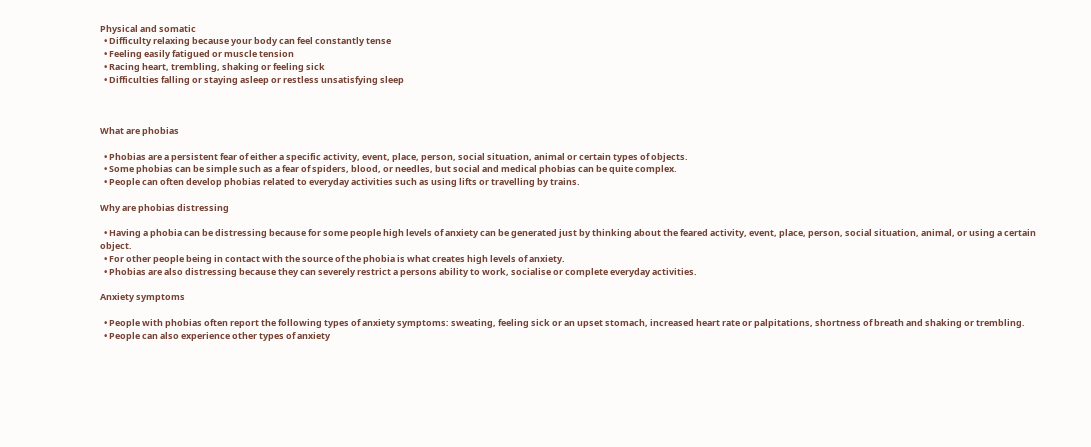Physical and somatic
  • Difficulty relaxing because your body can feel constantly tense
  • Feeling easily fatigued or muscle tension
  • Racing heart, trembling, shaking or feeling sick
  • Difficulties falling or staying asleep or restless unsatisfying sleep



What are phobias

  • Phobias are a persistent fear of either a specific activity, event, place, person, social situation, animal or certain types of objects.
  • Some phobias can be simple such as a fear of spiders, blood, or needles, but social and medical phobias can be quite complex.
  • People can often develop phobias related to everyday activities such as using lifts or travelling by trains.

Why are phobias distressing

  • Having a phobia can be distressing because for some people high levels of anxiety can be generated just by thinking about the feared activity, event, place, person, social situation, animal, or using a certain object.
  • For other people being in contact with the source of the phobia is what creates high levels of anxiety.
  • Phobias are also distressing because they can severely restrict a persons ability to work, socialise or complete everyday activities.

Anxiety symptoms

  • People with phobias often report the following types of anxiety symptoms: sweating, feeling sick or an upset stomach, increased heart rate or palpitations, shortness of breath and shaking or trembling.
  • People can also experience other types of anxiety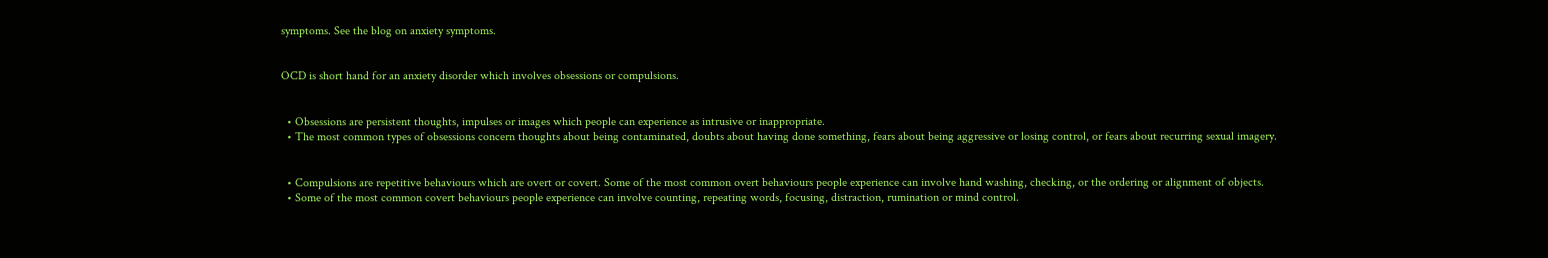symptoms. See the blog on anxiety symptoms.


OCD is short hand for an anxiety disorder which involves obsessions or compulsions.


  • Obsessions are persistent thoughts, impulses or images which people can experience as intrusive or inappropriate.
  • The most common types of obsessions concern thoughts about being contaminated, doubts about having done something, fears about being aggressive or losing control, or fears about recurring sexual imagery.


  • Compulsions are repetitive behaviours which are overt or covert. Some of the most common overt behaviours people experience can involve hand washing, checking, or the ordering or alignment of objects.
  • Some of the most common covert behaviours people experience can involve counting, repeating words, focusing, distraction, rumination or mind control.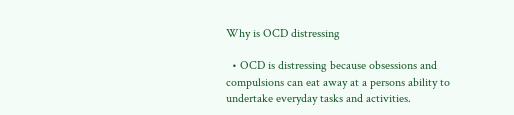Why is OCD distressing

  • OCD is distressing because obsessions and compulsions can eat away at a persons ability to undertake everyday tasks and activities.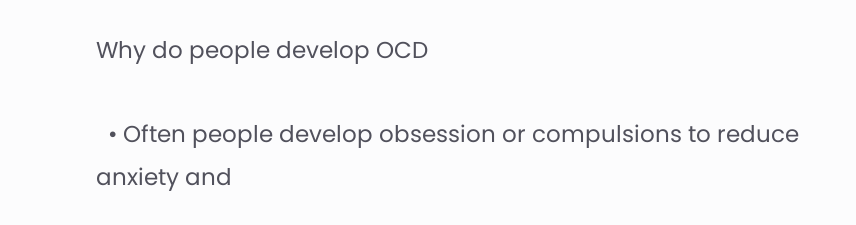Why do people develop OCD

  • Often people develop obsession or compulsions to reduce anxiety and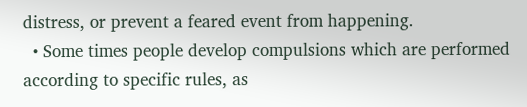distress, or prevent a feared event from happening.
  • Some times people develop compulsions which are performed according to specific rules, as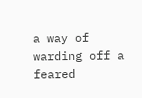a way of warding off a feared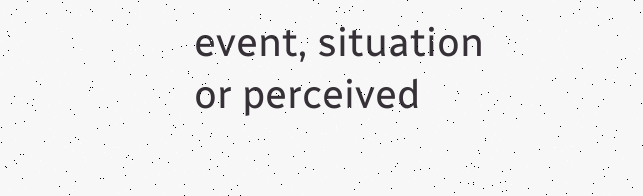event, situation or perceived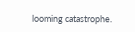looming catastrophe.